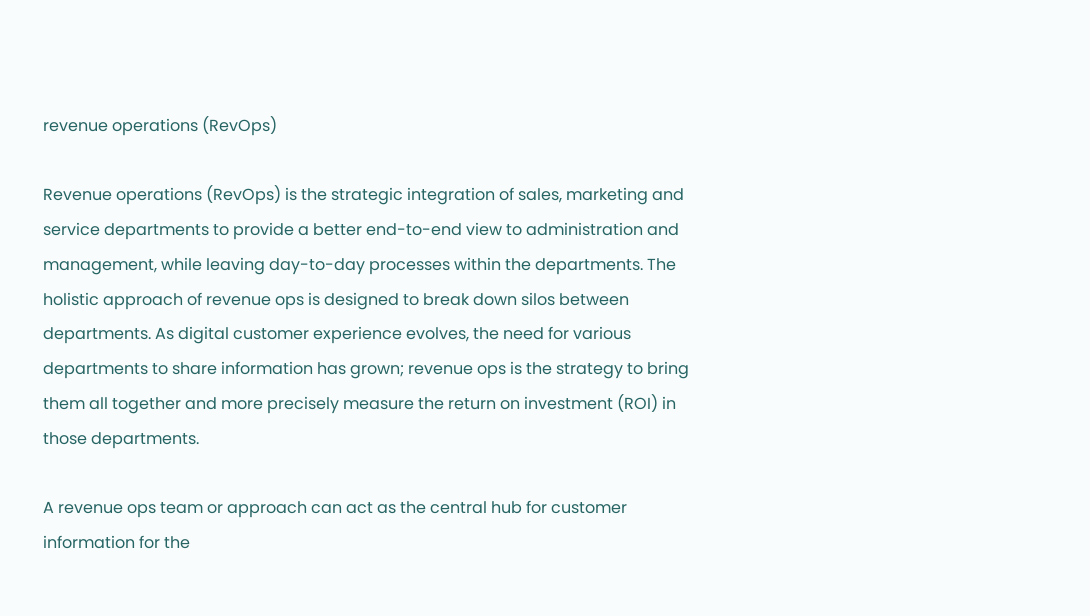revenue operations (RevOps)

Revenue operations (RevOps) is the strategic integration of sales, marketing and service departments to provide a better end-to-end view to administration and management, while leaving day-to-day processes within the departments. The holistic approach of revenue ops is designed to break down silos between departments. As digital customer experience evolves, the need for various departments to share information has grown; revenue ops is the strategy to bring them all together and more precisely measure the return on investment (ROI) in those departments.

A revenue ops team or approach can act as the central hub for customer information for the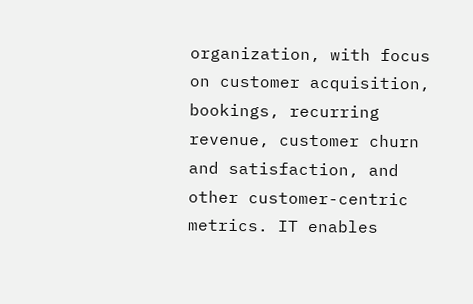organization, with focus on customer acquisition, bookings, recurring revenue, customer churn and satisfaction, and other customer-centric metrics. IT enables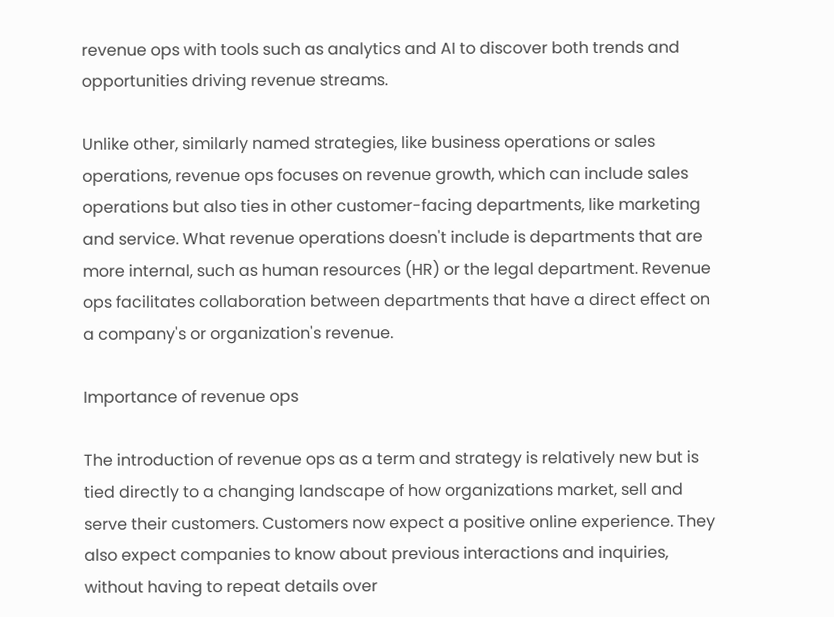revenue ops with tools such as analytics and AI to discover both trends and opportunities driving revenue streams.

Unlike other, similarly named strategies, like business operations or sales operations, revenue ops focuses on revenue growth, which can include sales operations but also ties in other customer-facing departments, like marketing and service. What revenue operations doesn't include is departments that are more internal, such as human resources (HR) or the legal department. Revenue ops facilitates collaboration between departments that have a direct effect on a company's or organization's revenue.

Importance of revenue ops

The introduction of revenue ops as a term and strategy is relatively new but is tied directly to a changing landscape of how organizations market, sell and serve their customers. Customers now expect a positive online experience. They also expect companies to know about previous interactions and inquiries, without having to repeat details over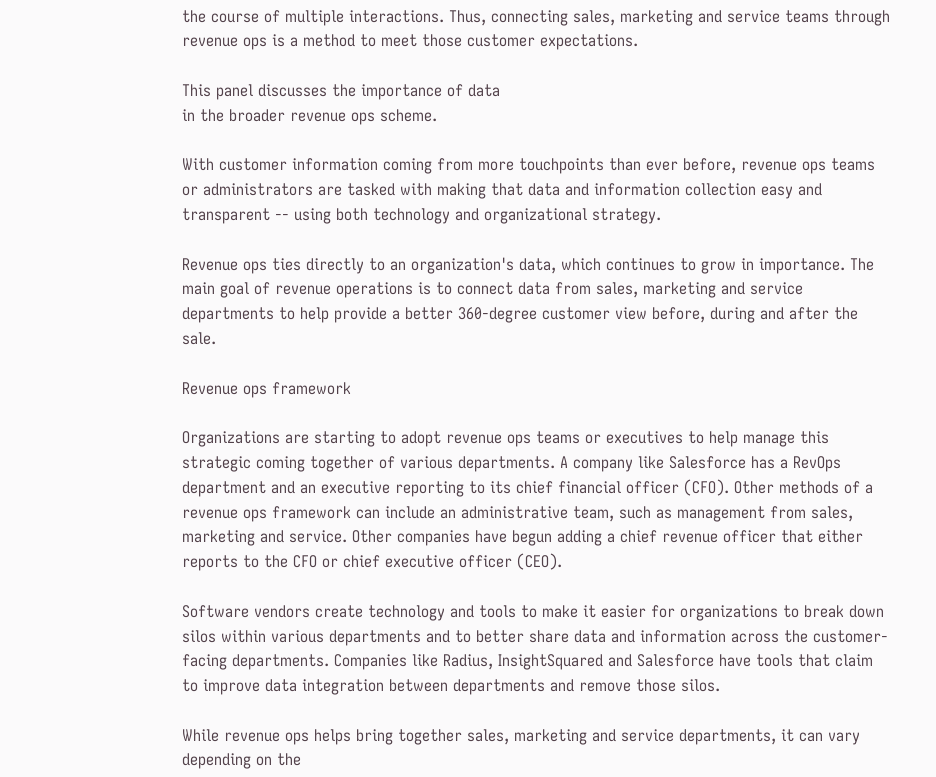the course of multiple interactions. Thus, connecting sales, marketing and service teams through revenue ops is a method to meet those customer expectations.

This panel discusses the importance of data
in the broader revenue ops scheme.

With customer information coming from more touchpoints than ever before, revenue ops teams or administrators are tasked with making that data and information collection easy and transparent -- using both technology and organizational strategy.

Revenue ops ties directly to an organization's data, which continues to grow in importance. The main goal of revenue operations is to connect data from sales, marketing and service departments to help provide a better 360-degree customer view before, during and after the sale.

Revenue ops framework

Organizations are starting to adopt revenue ops teams or executives to help manage this strategic coming together of various departments. A company like Salesforce has a RevOps department and an executive reporting to its chief financial officer (CFO). Other methods of a revenue ops framework can include an administrative team, such as management from sales, marketing and service. Other companies have begun adding a chief revenue officer that either reports to the CFO or chief executive officer (CEO).

Software vendors create technology and tools to make it easier for organizations to break down silos within various departments and to better share data and information across the customer-facing departments. Companies like Radius, InsightSquared and Salesforce have tools that claim to improve data integration between departments and remove those silos.

While revenue ops helps bring together sales, marketing and service departments, it can vary depending on the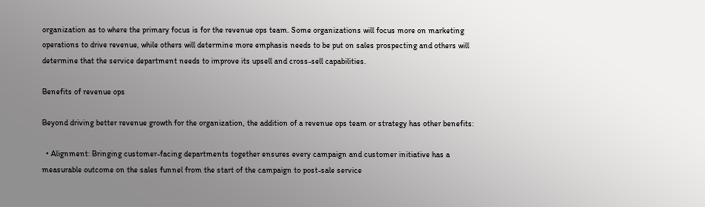organization as to where the primary focus is for the revenue ops team. Some organizations will focus more on marketing operations to drive revenue, while others will determine more emphasis needs to be put on sales prospecting and others will determine that the service department needs to improve its upsell and cross-sell capabilities.

Benefits of revenue ops

Beyond driving better revenue growth for the organization, the addition of a revenue ops team or strategy has other benefits:

  • Alignment: Bringing customer-facing departments together ensures every campaign and customer initiative has a measurable outcome on the sales funnel from the start of the campaign to post-sale service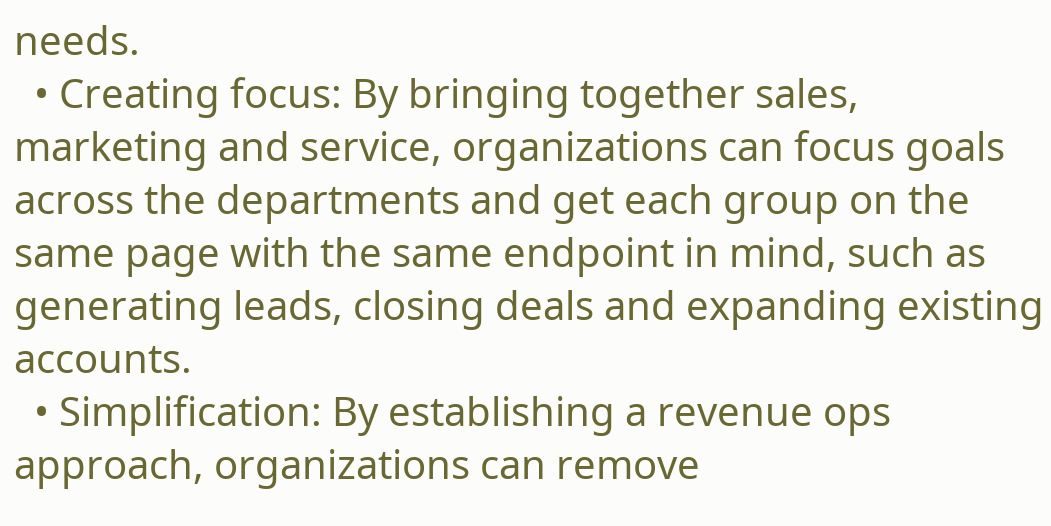needs.
  • Creating focus: By bringing together sales, marketing and service, organizations can focus goals across the departments and get each group on the same page with the same endpoint in mind, such as generating leads, closing deals and expanding existing accounts.
  • Simplification: By establishing a revenue ops approach, organizations can remove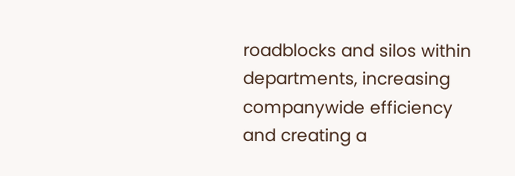roadblocks and silos within departments, increasing companywide efficiency and creating a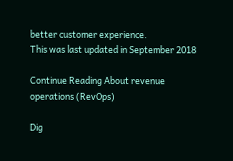better customer experience.
This was last updated in September 2018

Continue Reading About revenue operations (RevOps)

Dig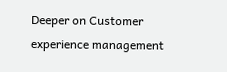Deeper on Customer experience management